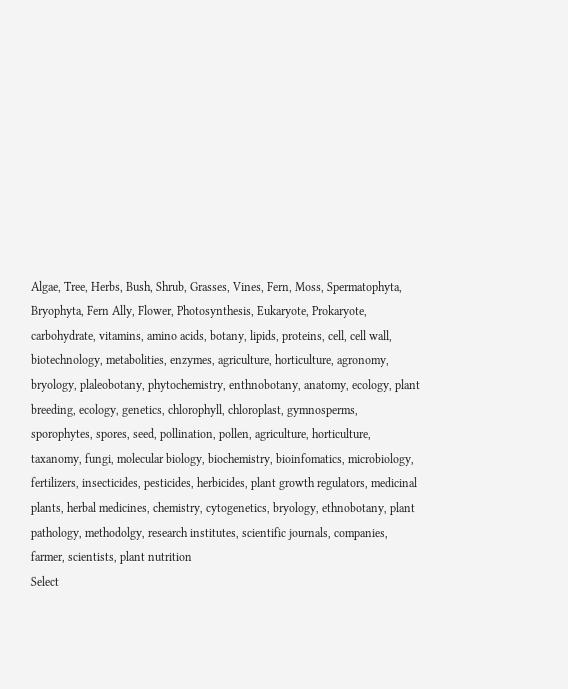Algae, Tree, Herbs, Bush, Shrub, Grasses, Vines, Fern, Moss, Spermatophyta, Bryophyta, Fern Ally, Flower, Photosynthesis, Eukaryote, Prokaryote, carbohydrate, vitamins, amino acids, botany, lipids, proteins, cell, cell wall, biotechnology, metabolities, enzymes, agriculture, horticulture, agronomy, bryology, plaleobotany, phytochemistry, enthnobotany, anatomy, ecology, plant breeding, ecology, genetics, chlorophyll, chloroplast, gymnosperms, sporophytes, spores, seed, pollination, pollen, agriculture, horticulture, taxanomy, fungi, molecular biology, biochemistry, bioinfomatics, microbiology, fertilizers, insecticides, pesticides, herbicides, plant growth regulators, medicinal plants, herbal medicines, chemistry, cytogenetics, bryology, ethnobotany, plant pathology, methodolgy, research institutes, scientific journals, companies, farmer, scientists, plant nutrition
Select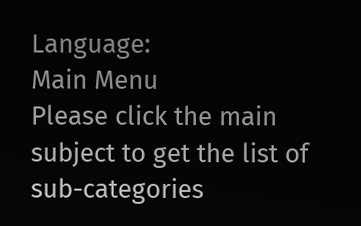Language:
Main Menu
Please click the main subject to get the list of sub-categories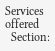Services offered
  Section: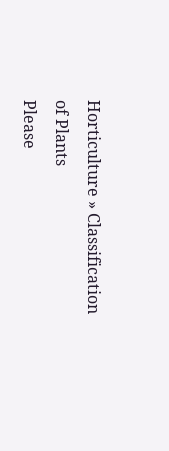Horticulture » Classification of Plants
Please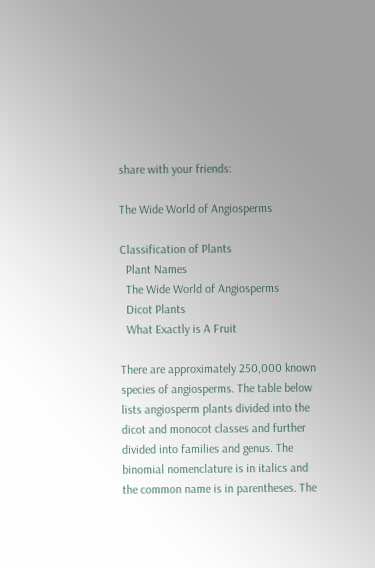share with your friends:

The Wide World of Angiosperms

Classification of Plants
  Plant Names
  The Wide World of Angiosperms
  Dicot Plants
  What Exactly is A Fruit

There are approximately 250,000 known species of angiosperms. The table below lists angiosperm plants divided into the dicot and monocot classes and further divided into families and genus. The binomial nomenclature is in italics and the common name is in parentheses. The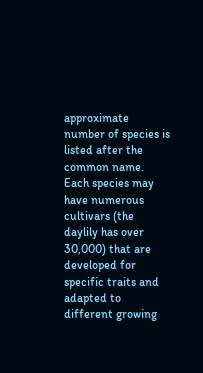approximate number of species is listed after the common name. Each species may have numerous cultivars (the daylily has over 30,000) that are developed for specific traits and adapted to different growing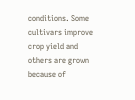conditions. Some cultivars improve crop yield and others are grown because of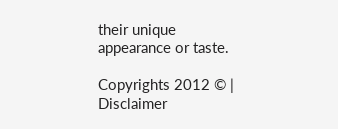their unique appearance or taste.

Copyrights 2012 © | Disclaimer